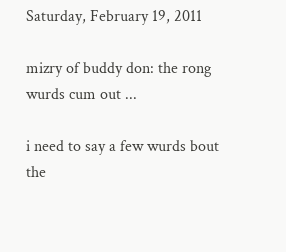Saturday, February 19, 2011

mizry of buddy don: the rong wurds cum out ...

i need to say a few wurds bout the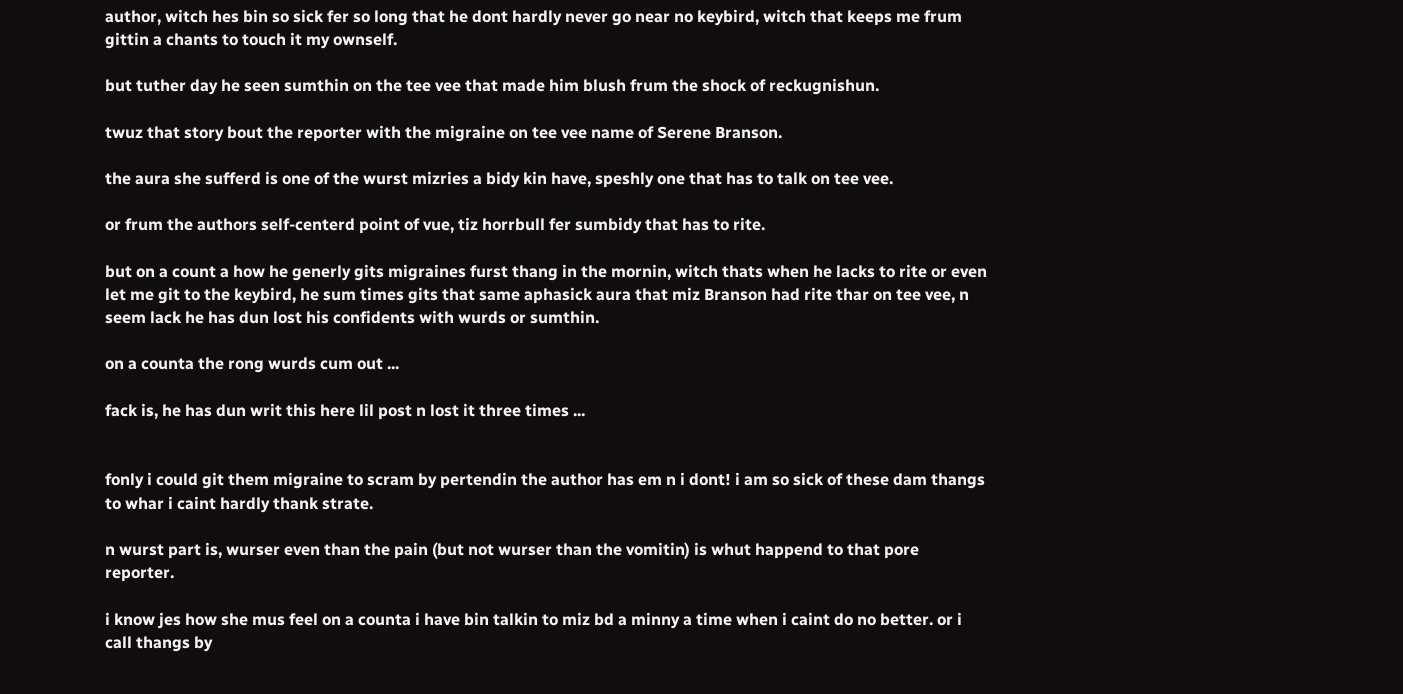author, witch hes bin so sick fer so long that he dont hardly never go near no keybird, witch that keeps me frum gittin a chants to touch it my ownself.

but tuther day he seen sumthin on the tee vee that made him blush frum the shock of reckugnishun.

twuz that story bout the reporter with the migraine on tee vee name of Serene Branson.

the aura she sufferd is one of the wurst mizries a bidy kin have, speshly one that has to talk on tee vee.

or frum the authors self-centerd point of vue, tiz horrbull fer sumbidy that has to rite.

but on a count a how he generly gits migraines furst thang in the mornin, witch thats when he lacks to rite or even let me git to the keybird, he sum times gits that same aphasick aura that miz Branson had rite thar on tee vee, n seem lack he has dun lost his confidents with wurds or sumthin.

on a counta the rong wurds cum out ...

fack is, he has dun writ this here lil post n lost it three times ...


fonly i could git them migraine to scram by pertendin the author has em n i dont! i am so sick of these dam thangs to whar i caint hardly thank strate.

n wurst part is, wurser even than the pain (but not wurser than the vomitin) is whut happend to that pore reporter.

i know jes how she mus feel on a counta i have bin talkin to miz bd a minny a time when i caint do no better. or i call thangs by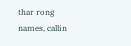thar rong names, callin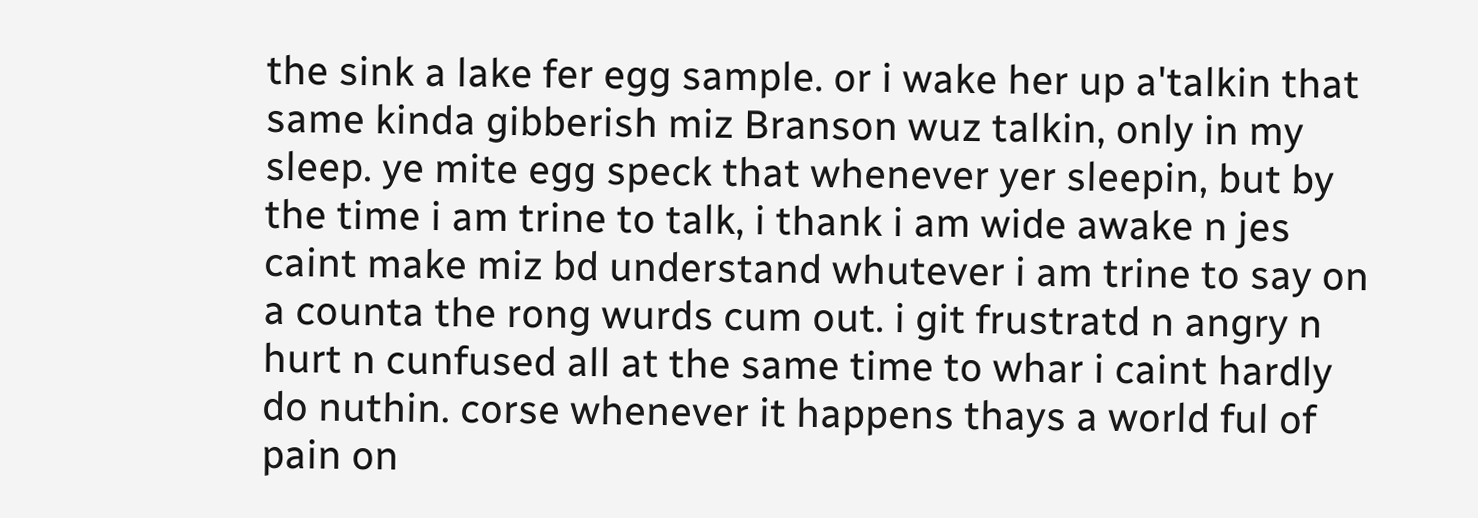the sink a lake fer egg sample. or i wake her up a'talkin that same kinda gibberish miz Branson wuz talkin, only in my sleep. ye mite egg speck that whenever yer sleepin, but by the time i am trine to talk, i thank i am wide awake n jes caint make miz bd understand whutever i am trine to say on a counta the rong wurds cum out. i git frustratd n angry n hurt n cunfused all at the same time to whar i caint hardly do nuthin. corse whenever it happens thays a world ful of pain on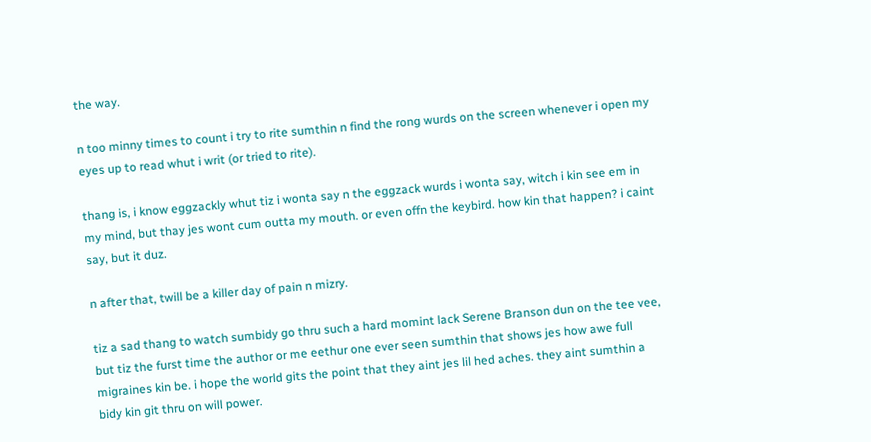the way.

n too minny times to count i try to rite sumthin n find the rong wurds on the screen whenever i open my eyes up to read whut i writ (or tried to rite).

thang is, i know eggzackly whut tiz i wonta say n the eggzack wurds i wonta say, witch i kin see em in my mind, but thay jes wont cum outta my mouth. or even offn the keybird. how kin that happen? i caint say, but it duz.

n after that, twill be a killer day of pain n mizry.

tiz a sad thang to watch sumbidy go thru such a hard momint lack Serene Branson dun on the tee vee, but tiz the furst time the author or me eethur one ever seen sumthin that shows jes how awe full migraines kin be. i hope the world gits the point that they aint jes lil hed aches. they aint sumthin a bidy kin git thru on will power.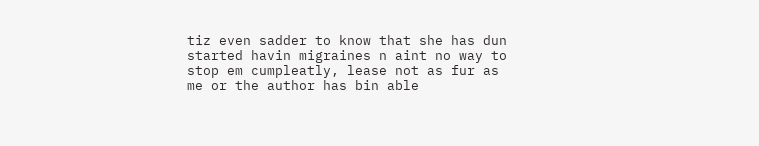tiz even sadder to know that she has dun started havin migraines n aint no way to stop em cumpleatly, lease not as fur as me or the author has bin able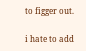to figger out.

i hate to add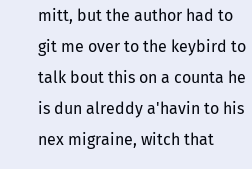mitt, but the author had to git me over to the keybird to talk bout this on a counta he is dun alreddy a'havin to his nex migraine, witch that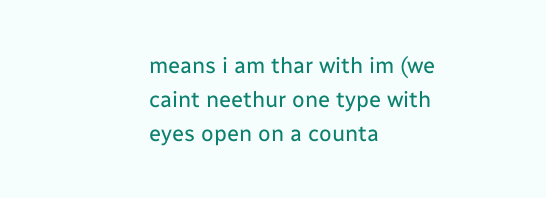means i am thar with im (we caint neethur one type with eyes open on a counta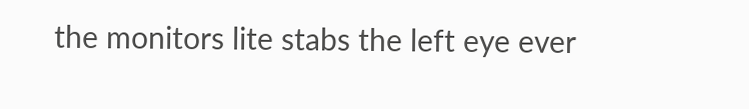the monitors lite stabs the left eye ever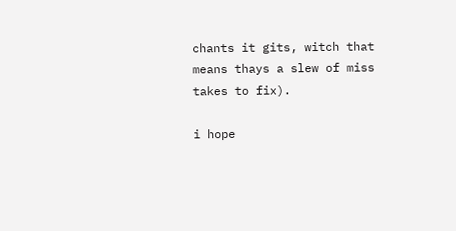chants it gits, witch that means thays a slew of miss takes to fix).

i hope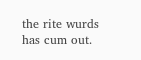the rite wurds has cum out.